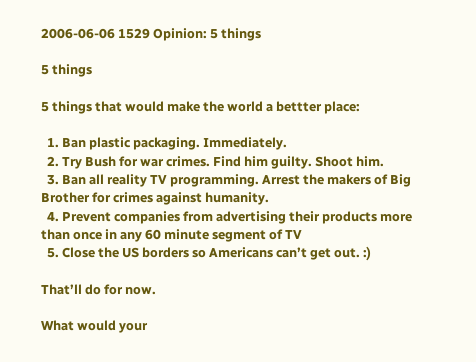2006-06-06 1529 Opinion: 5 things

5 things

5 things that would make the world a bettter place:

  1. Ban plastic packaging. Immediately.
  2. Try Bush for war crimes. Find him guilty. Shoot him.
  3. Ban all reality TV programming. Arrest the makers of Big Brother for crimes against humanity.
  4. Prevent companies from advertising their products more than once in any 60 minute segment of TV
  5. Close the US borders so Americans can’t get out. :)

That’ll do for now.

What would your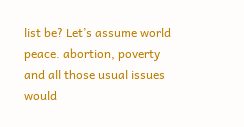list be? Let’s assume world peace. abortion, poverty and all those usual issues would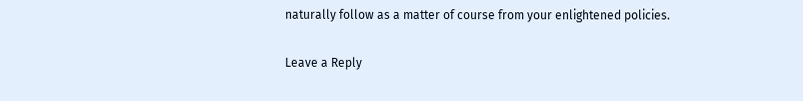naturally follow as a matter of course from your enlightened policies.

Leave a Reply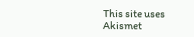This site uses Akismet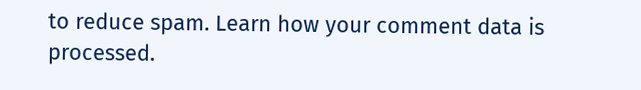to reduce spam. Learn how your comment data is processed.